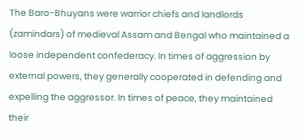The Baro-Bhuyans were warrior chiefs and landlords (zamindars) of medieval Assam and Bengal who maintained a loose independent confederacy. In times of aggression by external powers, they generally cooperated in defending and expelling the aggressor. In times of peace, they maintained their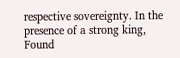respective sovereignty. In the presence of a strong king,
Found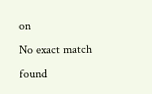on
No exact match found